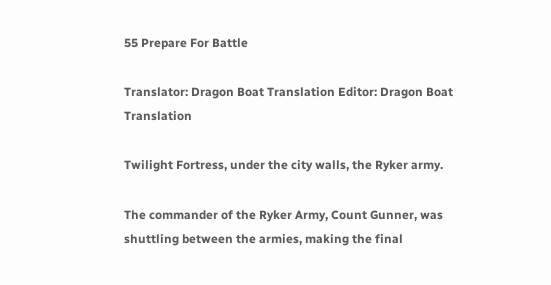55 Prepare For Battle

Translator: Dragon Boat Translation Editor: Dragon Boat Translation

Twilight Fortress, under the city walls, the Ryker army.

The commander of the Ryker Army, Count Gunner, was shuttling between the armies, making the final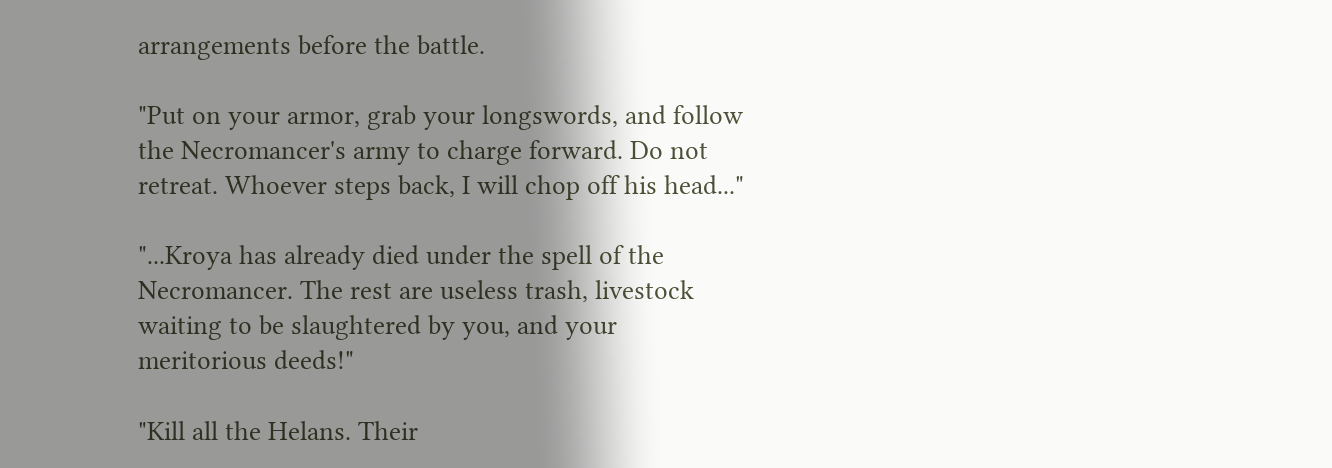arrangements before the battle.

"Put on your armor, grab your longswords, and follow the Necromancer's army to charge forward. Do not retreat. Whoever steps back, I will chop off his head..."

"...Kroya has already died under the spell of the Necromancer. The rest are useless trash, livestock waiting to be slaughtered by you, and your meritorious deeds!"

"Kill all the Helans. Their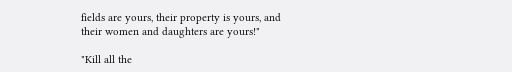fields are yours, their property is yours, and their women and daughters are yours!"

"Kill all the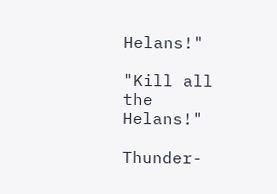Helans!"

"Kill all the Helans!"

Thunder-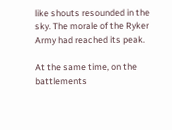like shouts resounded in the sky. The morale of the Ryker Army had reached its peak.

At the same time, on the battlements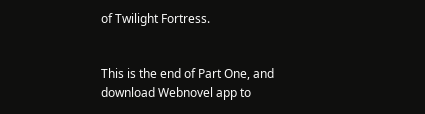of Twilight Fortress.


This is the end of Part One, and download Webnovel app to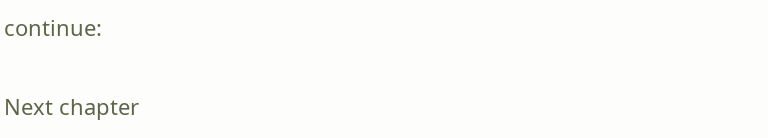continue:

Next chapter